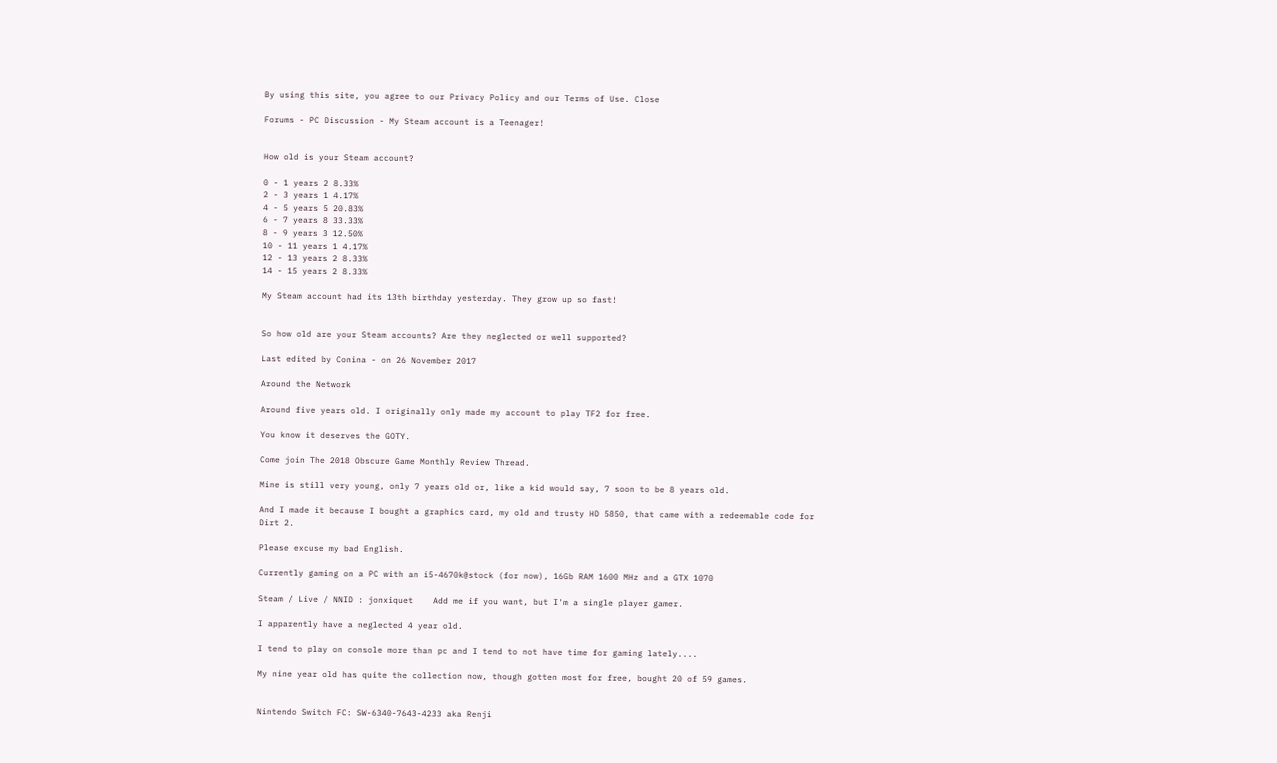By using this site, you agree to our Privacy Policy and our Terms of Use. Close

Forums - PC Discussion - My Steam account is a Teenager!


How old is your Steam account?

0 - 1 years 2 8.33%
2 - 3 years 1 4.17%
4 - 5 years 5 20.83%
6 - 7 years 8 33.33%
8 - 9 years 3 12.50%
10 - 11 years 1 4.17%
12 - 13 years 2 8.33%
14 - 15 years 2 8.33%

My Steam account had its 13th birthday yesterday. They grow up so fast!


So how old are your Steam accounts? Are they neglected or well supported?

Last edited by Conina - on 26 November 2017

Around the Network

Around five years old. I originally only made my account to play TF2 for free.

You know it deserves the GOTY.

Come join The 2018 Obscure Game Monthly Review Thread.

Mine is still very young, only 7 years old or, like a kid would say, 7 soon to be 8 years old.

And I made it because I bought a graphics card, my old and trusty HD 5850, that came with a redeemable code for Dirt 2.

Please excuse my bad English.

Currently gaming on a PC with an i5-4670k@stock (for now), 16Gb RAM 1600 MHz and a GTX 1070

Steam / Live / NNID : jonxiquet    Add me if you want, but I'm a single player gamer.

I apparently have a neglected 4 year old.

I tend to play on console more than pc and I tend to not have time for gaming lately....

My nine year old has quite the collection now, though gotten most for free, bought 20 of 59 games.


Nintendo Switch FC: SW-6340-7643-4233 aka Renji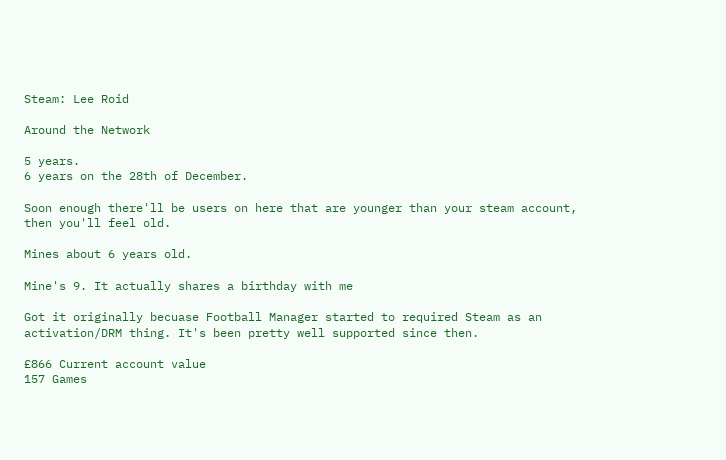Steam: Lee Roid

Around the Network

5 years.
6 years on the 28th of December.

Soon enough there'll be users on here that are younger than your steam account, then you'll feel old.

Mines about 6 years old.

Mine's 9. It actually shares a birthday with me

Got it originally becuase Football Manager started to required Steam as an activation/DRM thing. It's been pretty well supported since then.

£866 Current account value
157 Games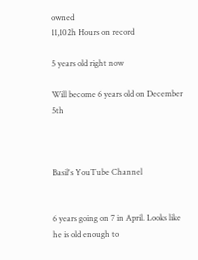owned
11,102h Hours on record

5 years old right now

Will become 6 years old on December 5th



Basil's YouTube Channel


6 years going on 7 in April. Looks like he is old enough to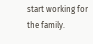start working for the family.